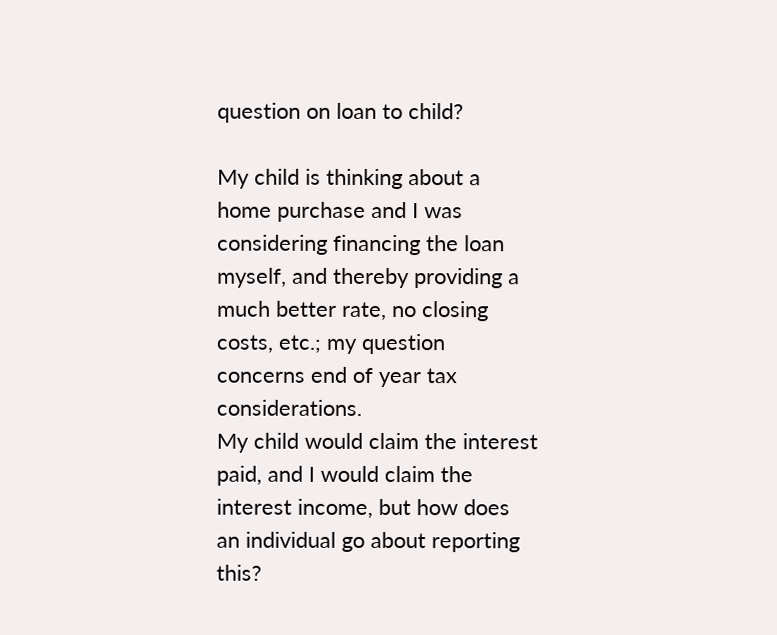question on loan to child?

My child is thinking about a home purchase and I was considering financing the loan myself, and thereby providing a much better rate, no closing costs, etc.; my question concerns end of year tax considerations.
My child would claim the interest paid, and I would claim the interest income, but how does an individual go about reporting this?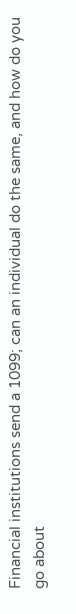Financial institutions send a 1099; can an individual do the same, and how do you go about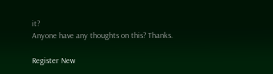it?
Anyone have any thoughts on this? Thanks.

Register New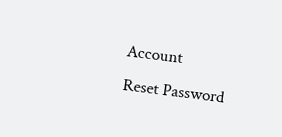Account
Reset Password